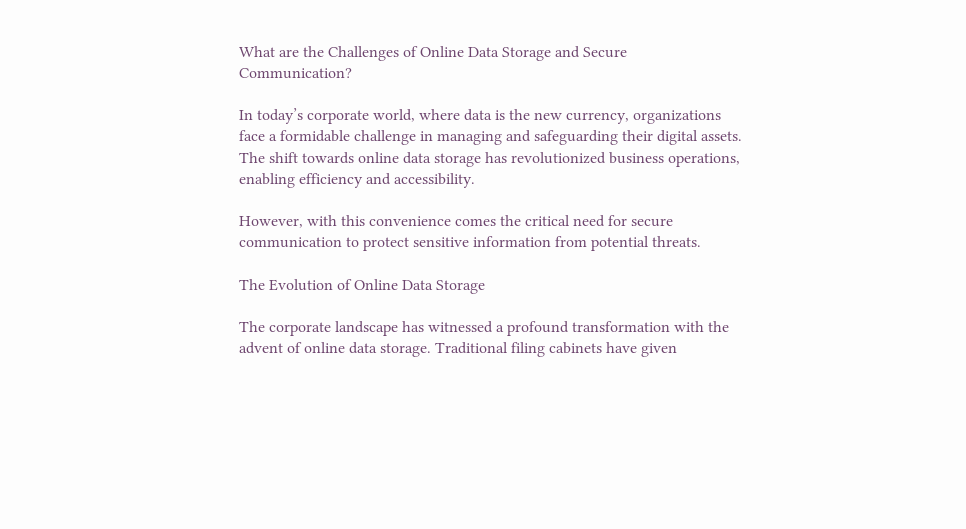What are the Challenges of Online Data Storage and Secure Communication?

In today’s corporate world, where data is the new currency, organizations face a formidable challenge in managing and safeguarding their digital assets. The shift towards online data storage has revolutionized business operations, enabling efficiency and accessibility.

However, with this convenience comes the critical need for secure communication to protect sensitive information from potential threats.

The Evolution of Online Data Storage

The corporate landscape has witnessed a profound transformation with the advent of online data storage. Traditional filing cabinets have given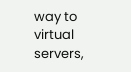way to virtual servers,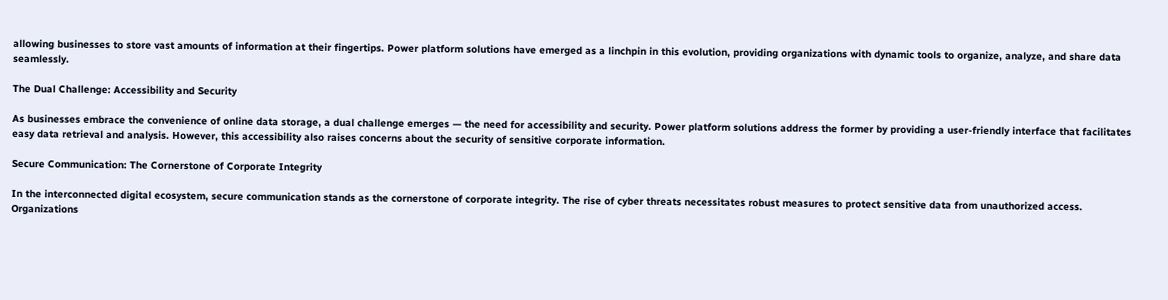allowing businesses to store vast amounts of information at their fingertips. Power platform solutions have emerged as a linchpin in this evolution, providing organizations with dynamic tools to organize, analyze, and share data seamlessly.

The Dual Challenge: Accessibility and Security

As businesses embrace the convenience of online data storage, a dual challenge emerges — the need for accessibility and security. Power platform solutions address the former by providing a user-friendly interface that facilitates easy data retrieval and analysis. However, this accessibility also raises concerns about the security of sensitive corporate information.

Secure Communication: The Cornerstone of Corporate Integrity

In the interconnected digital ecosystem, secure communication stands as the cornerstone of corporate integrity. The rise of cyber threats necessitates robust measures to protect sensitive data from unauthorized access. Organizations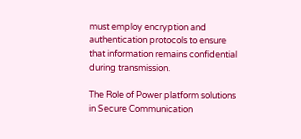must employ encryption and authentication protocols to ensure that information remains confidential during transmission.

The Role of Power platform solutions in Secure Communication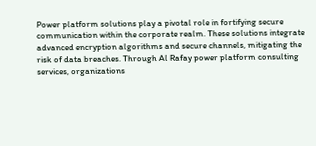Power platform solutions play a pivotal role in fortifying secure communication within the corporate realm. These solutions integrate advanced encryption algorithms and secure channels, mitigating the risk of data breaches. Through Al Rafay power platform consulting services, organizations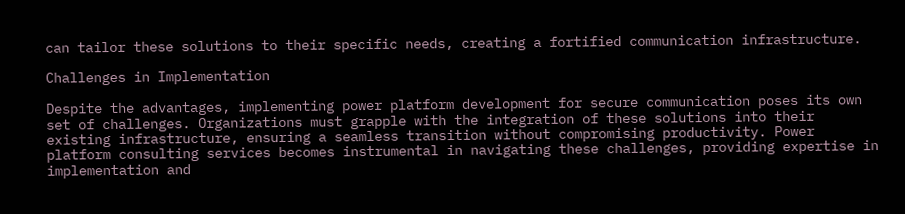can tailor these solutions to their specific needs, creating a fortified communication infrastructure.

Challenges in Implementation

Despite the advantages, implementing power platform development for secure communication poses its own set of challenges. Organizations must grapple with the integration of these solutions into their existing infrastructure, ensuring a seamless transition without compromising productivity. Power platform consulting services becomes instrumental in navigating these challenges, providing expertise in implementation and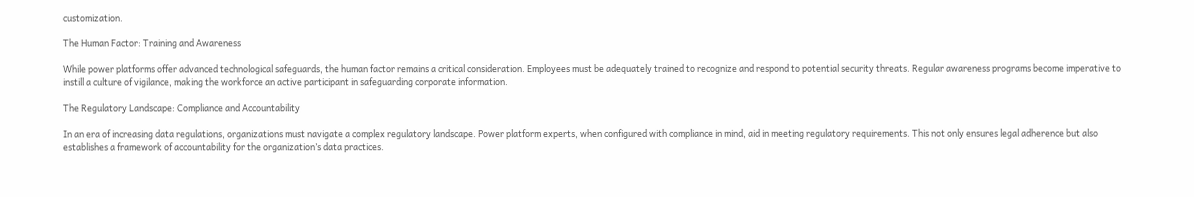customization.

The Human Factor: Training and Awareness

While power platforms offer advanced technological safeguards, the human factor remains a critical consideration. Employees must be adequately trained to recognize and respond to potential security threats. Regular awareness programs become imperative to instill a culture of vigilance, making the workforce an active participant in safeguarding corporate information.

The Regulatory Landscape: Compliance and Accountability

In an era of increasing data regulations, organizations must navigate a complex regulatory landscape. Power platform experts, when configured with compliance in mind, aid in meeting regulatory requirements. This not only ensures legal adherence but also establishes a framework of accountability for the organization’s data practices.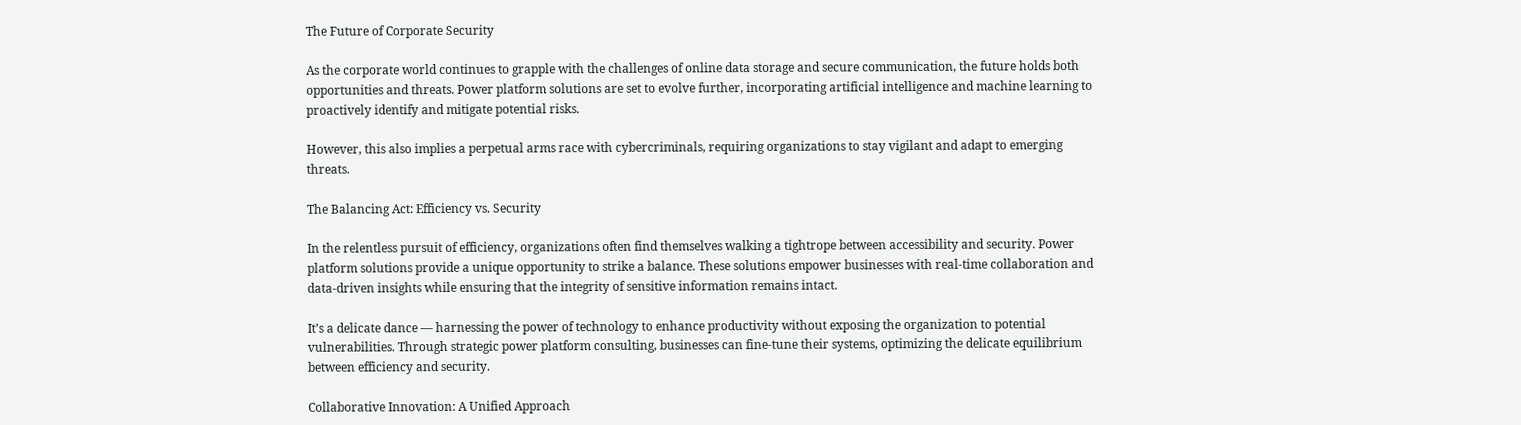The Future of Corporate Security

As the corporate world continues to grapple with the challenges of online data storage and secure communication, the future holds both opportunities and threats. Power platform solutions are set to evolve further, incorporating artificial intelligence and machine learning to proactively identify and mitigate potential risks.

However, this also implies a perpetual arms race with cybercriminals, requiring organizations to stay vigilant and adapt to emerging threats.

The Balancing Act: Efficiency vs. Security

In the relentless pursuit of efficiency, organizations often find themselves walking a tightrope between accessibility and security. Power platform solutions provide a unique opportunity to strike a balance. These solutions empower businesses with real-time collaboration and data-driven insights while ensuring that the integrity of sensitive information remains intact.

It’s a delicate dance — harnessing the power of technology to enhance productivity without exposing the organization to potential vulnerabilities. Through strategic power platform consulting, businesses can fine-tune their systems, optimizing the delicate equilibrium between efficiency and security.

Collaborative Innovation: A Unified Approach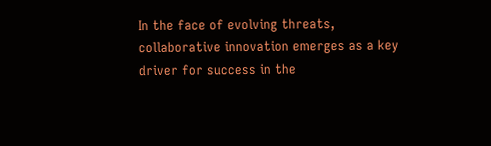In the face of evolving threats, collaborative innovation emerges as a key driver for success in the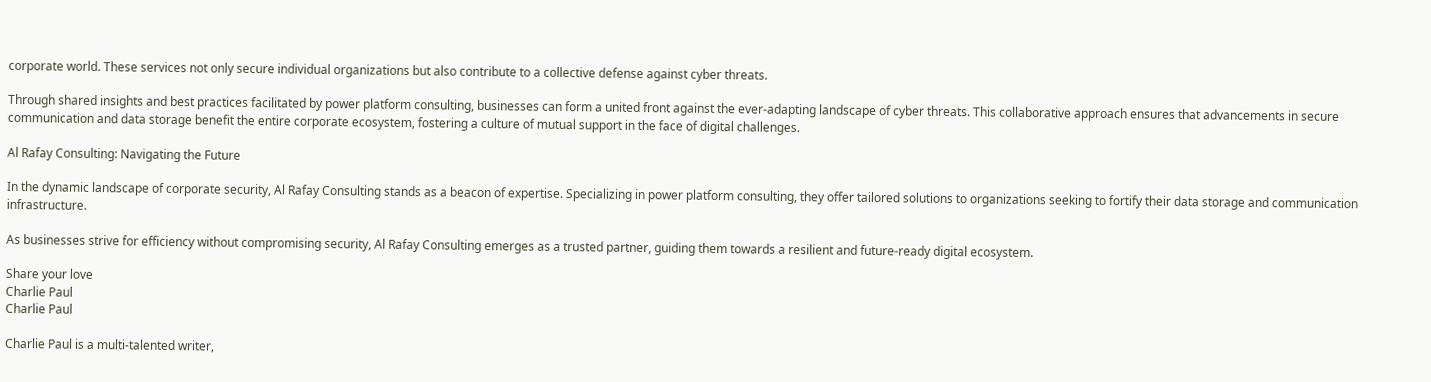corporate world. These services not only secure individual organizations but also contribute to a collective defense against cyber threats.

Through shared insights and best practices facilitated by power platform consulting, businesses can form a united front against the ever-adapting landscape of cyber threats. This collaborative approach ensures that advancements in secure communication and data storage benefit the entire corporate ecosystem, fostering a culture of mutual support in the face of digital challenges.

Al Rafay Consulting: Navigating the Future

In the dynamic landscape of corporate security, Al Rafay Consulting stands as a beacon of expertise. Specializing in power platform consulting, they offer tailored solutions to organizations seeking to fortify their data storage and communication infrastructure.

As businesses strive for efficiency without compromising security, Al Rafay Consulting emerges as a trusted partner, guiding them towards a resilient and future-ready digital ecosystem.

Share your love
Charlie Paul
Charlie Paul

Charlie Paul is a multi-talented writer,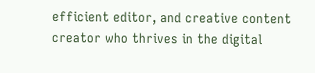efficient editor, and creative content creator who thrives in the digital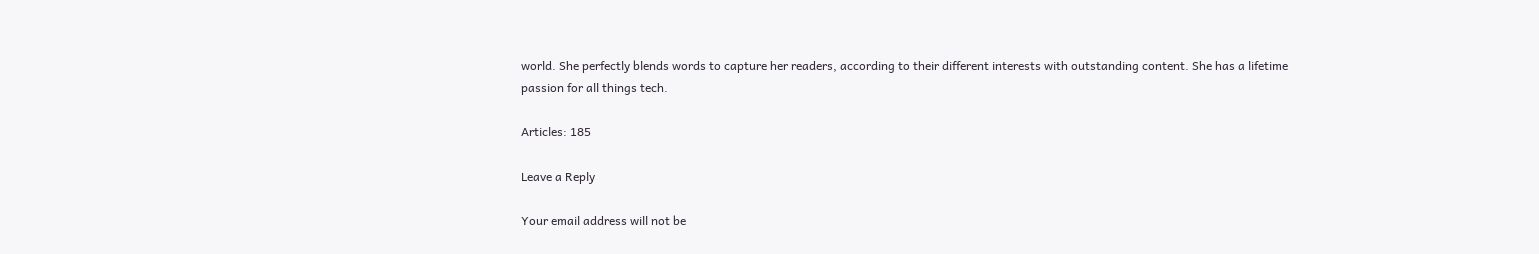world. She perfectly blends words to capture her readers, according to their different interests with outstanding content. She has a lifetime passion for all things tech.

Articles: 185

Leave a Reply

Your email address will not be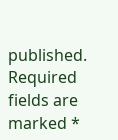published. Required fields are marked *